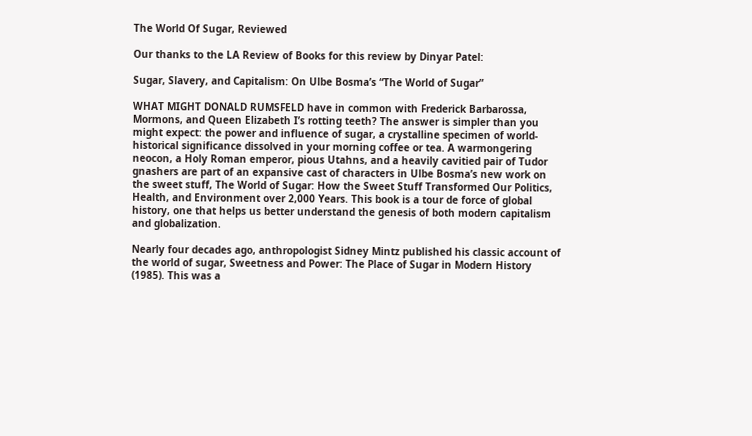The World Of Sugar, Reviewed

Our thanks to the LA Review of Books for this review by Dinyar Patel:

Sugar, Slavery, and Capitalism: On Ulbe Bosma’s “The World of Sugar”

WHAT MIGHT DONALD RUMSFELD have in common with Frederick Barbarossa, Mormons, and Queen Elizabeth I’s rotting teeth? The answer is simpler than you might expect: the power and influence of sugar, a crystalline specimen of world-historical significance dissolved in your morning coffee or tea. A warmongering neocon, a Holy Roman emperor, pious Utahns, and a heavily cavitied pair of Tudor gnashers are part of an expansive cast of characters in Ulbe Bosma’s new work on the sweet stuff, The World of Sugar: How the Sweet Stuff Transformed Our Politics, Health, and Environment over 2,000 Years. This book is a tour de force of global history, one that helps us better understand the genesis of both modern capitalism and globalization.

Nearly four decades ago, anthropologist Sidney Mintz published his classic account of the world of sugar, Sweetness and Power: The Place of Sugar in Modern History (1985). This was a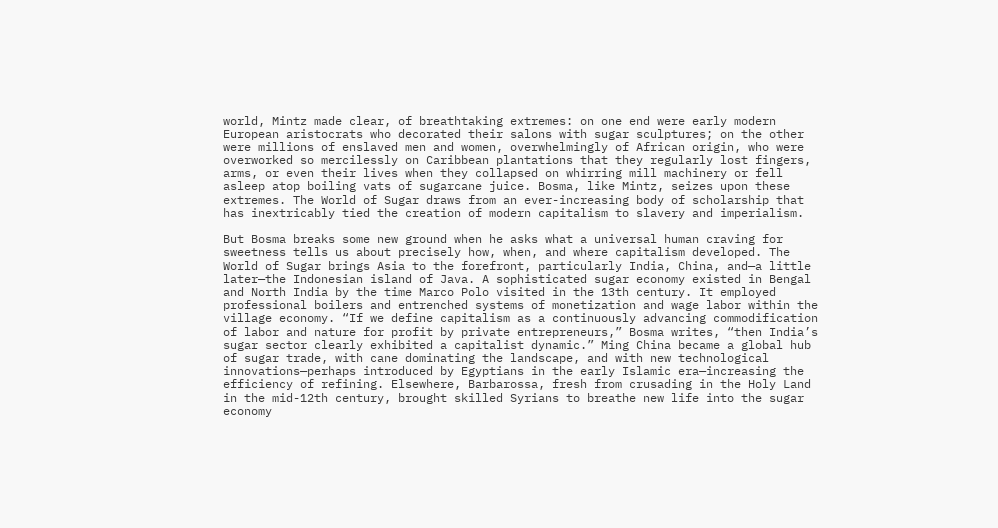world, Mintz made clear, of breathtaking extremes: on one end were early modern European aristocrats who decorated their salons with sugar sculptures; on the other were millions of enslaved men and women, overwhelmingly of African origin, who were overworked so mercilessly on Caribbean plantations that they regularly lost fingers, arms, or even their lives when they collapsed on whirring mill machinery or fell asleep atop boiling vats of sugarcane juice. Bosma, like Mintz, seizes upon these extremes. The World of Sugar draws from an ever-increasing body of scholarship that has inextricably tied the creation of modern capitalism to slavery and imperialism.

But Bosma breaks some new ground when he asks what a universal human craving for sweetness tells us about precisely how, when, and where capitalism developed. The World of Sugar brings Asia to the forefront, particularly India, China, and—a little later—the Indonesian island of Java. A sophisticated sugar economy existed in Bengal and North India by the time Marco Polo visited in the 13th century. It employed professional boilers and entrenched systems of monetization and wage labor within the village economy. “If we define capitalism as a continuously advancing commodification of labor and nature for profit by private entrepreneurs,” Bosma writes, “then India’s sugar sector clearly exhibited a capitalist dynamic.” Ming China became a global hub of sugar trade, with cane dominating the landscape, and with new technological innovations—perhaps introduced by Egyptians in the early Islamic era—increasing the efficiency of refining. Elsewhere, Barbarossa, fresh from crusading in the Holy Land in the mid-12th century, brought skilled Syrians to breathe new life into the sugar economy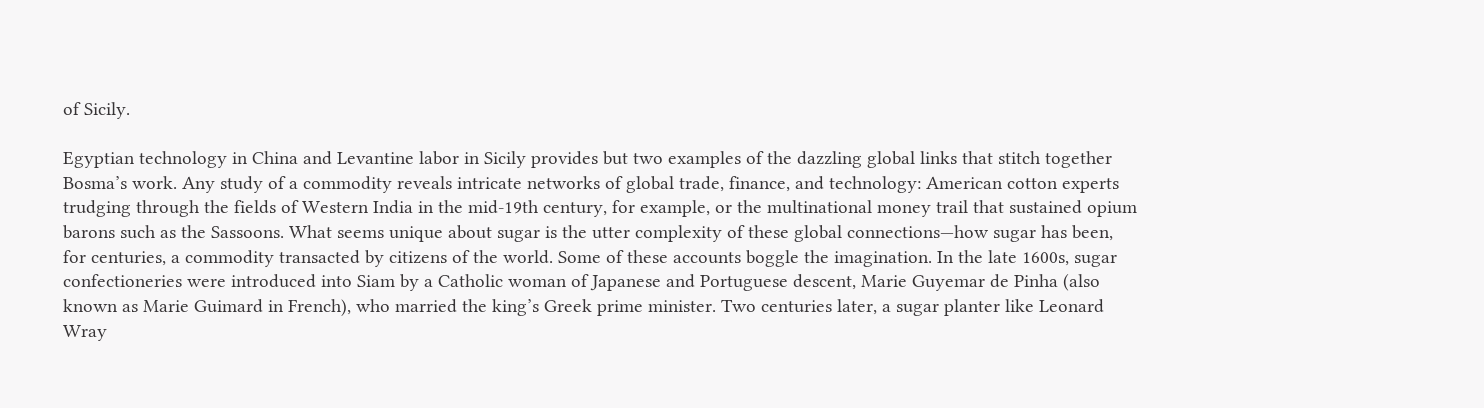of Sicily.

Egyptian technology in China and Levantine labor in Sicily provides but two examples of the dazzling global links that stitch together Bosma’s work. Any study of a commodity reveals intricate networks of global trade, finance, and technology: American cotton experts trudging through the fields of Western India in the mid-19th century, for example, or the multinational money trail that sustained opium barons such as the Sassoons. What seems unique about sugar is the utter complexity of these global connections—how sugar has been, for centuries, a commodity transacted by citizens of the world. Some of these accounts boggle the imagination. In the late 1600s, sugar confectioneries were introduced into Siam by a Catholic woman of Japanese and Portuguese descent, Marie Guyemar de Pinha (also known as Marie Guimard in French), who married the king’s Greek prime minister. Two centuries later, a sugar planter like Leonard Wray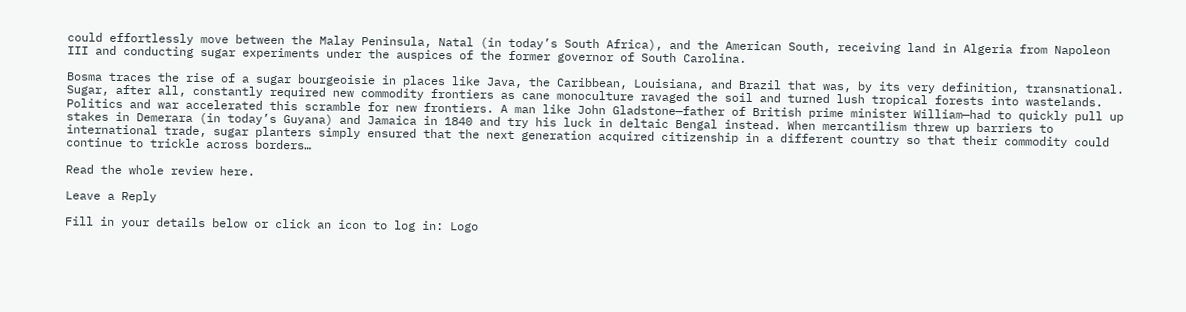could effortlessly move between the Malay Peninsula, Natal (in today’s South Africa), and the American South, receiving land in Algeria from Napoleon III and conducting sugar experiments under the auspices of the former governor of South Carolina.

Bosma traces the rise of a sugar bourgeoisie in places like Java, the Caribbean, Louisiana, and Brazil that was, by its very definition, transnational. Sugar, after all, constantly required new commodity frontiers as cane monoculture ravaged the soil and turned lush tropical forests into wastelands. Politics and war accelerated this scramble for new frontiers. A man like John Gladstone—father of British prime minister William—had to quickly pull up stakes in Demerara (in today’s Guyana) and Jamaica in 1840 and try his luck in deltaic Bengal instead. When mercantilism threw up barriers to international trade, sugar planters simply ensured that the next generation acquired citizenship in a different country so that their commodity could continue to trickle across borders…

Read the whole review here.

Leave a Reply

Fill in your details below or click an icon to log in: Logo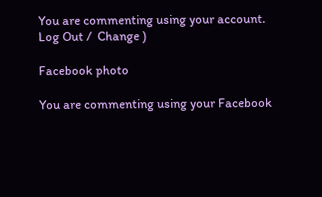You are commenting using your account. Log Out /  Change )

Facebook photo

You are commenting using your Facebook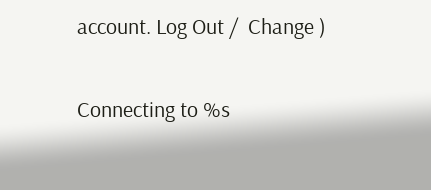account. Log Out /  Change )

Connecting to %s